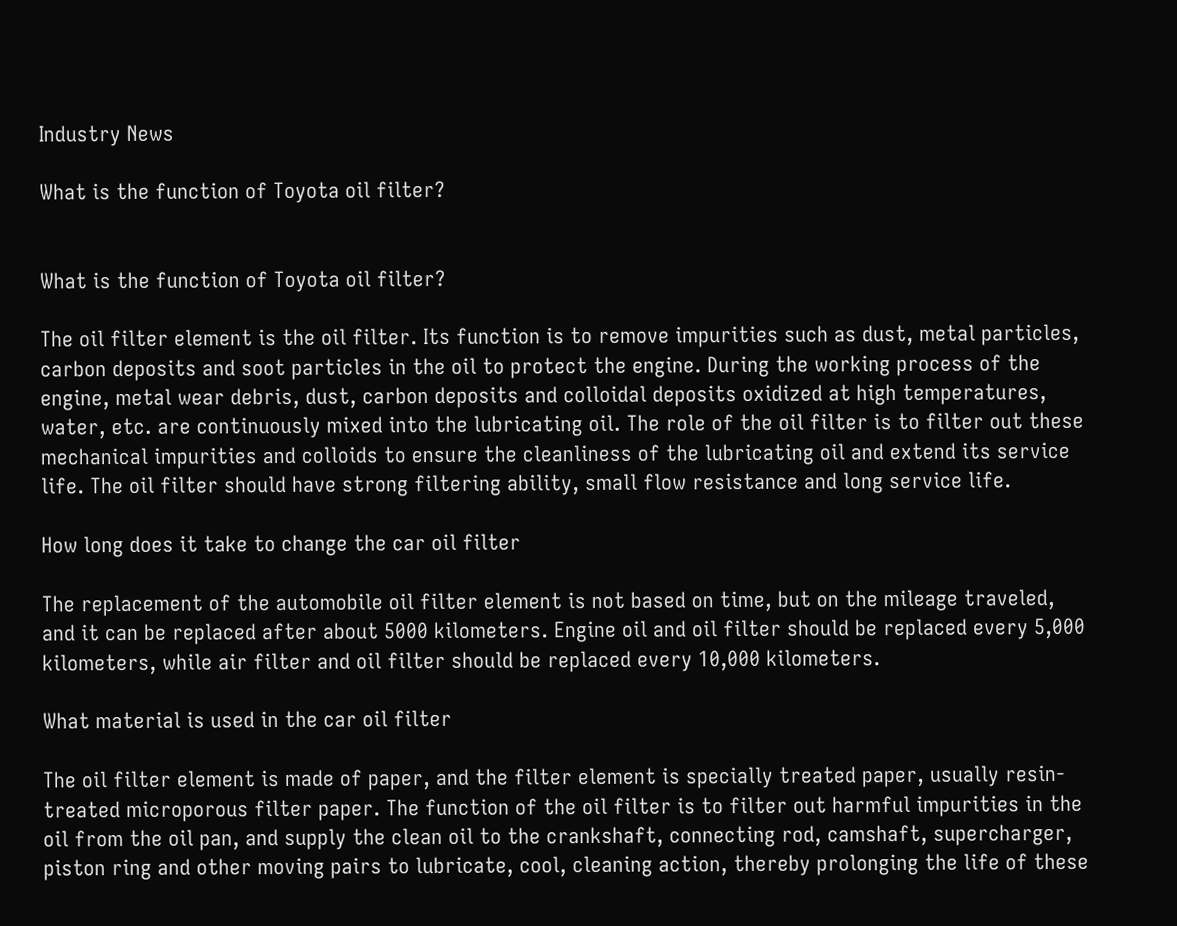Industry News

What is the function of Toyota oil filter?


What is the function of Toyota oil filter?

The oil filter element is the oil filter. Its function is to remove impurities such as dust, metal particles, carbon deposits and soot particles in the oil to protect the engine. During the working process of the engine, metal wear debris, dust, carbon deposits and colloidal deposits oxidized at high temperatures, water, etc. are continuously mixed into the lubricating oil. The role of the oil filter is to filter out these mechanical impurities and colloids to ensure the cleanliness of the lubricating oil and extend its service life. The oil filter should have strong filtering ability, small flow resistance and long service life.

How long does it take to change the car oil filter

The replacement of the automobile oil filter element is not based on time, but on the mileage traveled, and it can be replaced after about 5000 kilometers. Engine oil and oil filter should be replaced every 5,000 kilometers, while air filter and oil filter should be replaced every 10,000 kilometers.

What material is used in the car oil filter

The oil filter element is made of paper, and the filter element is specially treated paper, usually resin-treated microporous filter paper. The function of the oil filter is to filter out harmful impurities in the oil from the oil pan, and supply the clean oil to the crankshaft, connecting rod, camshaft, supercharger, piston ring and other moving pairs to lubricate, cool, cleaning action, thereby prolonging the life of these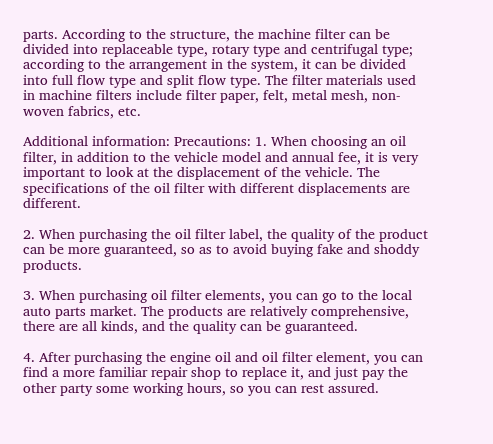parts. According to the structure, the machine filter can be divided into replaceable type, rotary type and centrifugal type; according to the arrangement in the system, it can be divided into full flow type and split flow type. The filter materials used in machine filters include filter paper, felt, metal mesh, non-woven fabrics, etc.

Additional information: Precautions: 1. When choosing an oil filter, in addition to the vehicle model and annual fee, it is very important to look at the displacement of the vehicle. The specifications of the oil filter with different displacements are different.

2. When purchasing the oil filter label, the quality of the product can be more guaranteed, so as to avoid buying fake and shoddy products.

3. When purchasing oil filter elements, you can go to the local auto parts market. The products are relatively comprehensive, there are all kinds, and the quality can be guaranteed.

4. After purchasing the engine oil and oil filter element, you can find a more familiar repair shop to replace it, and just pay the other party some working hours, so you can rest assured.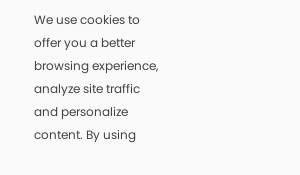We use cookies to offer you a better browsing experience, analyze site traffic and personalize content. By using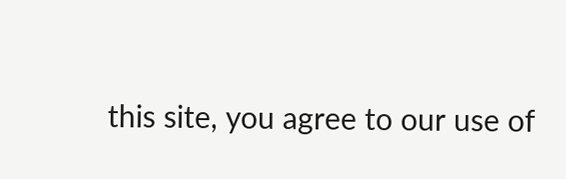this site, you agree to our use of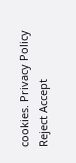cookies. Privacy Policy
Reject Accept